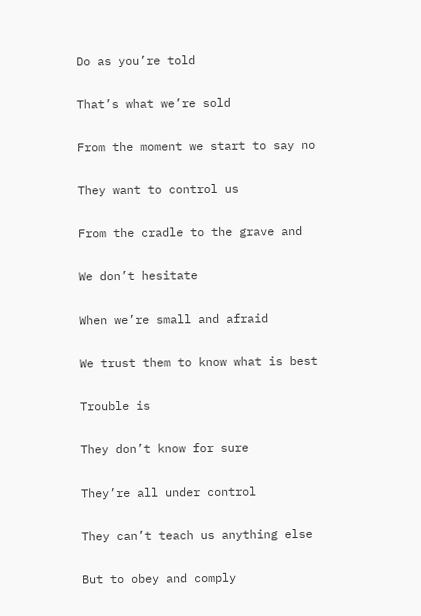Do as you’re told

That’s what we’re sold

From the moment we start to say no

They want to control us

From the cradle to the grave and

We don’t hesitate

When we’re small and afraid

We trust them to know what is best

Trouble is

They don’t know for sure

They’re all under control

They can’t teach us anything else

But to obey and comply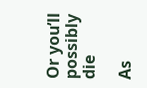Or you’ll possibly die

As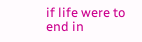if life were to end in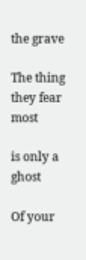the grave

The thing they fear most

is only a ghost

Of your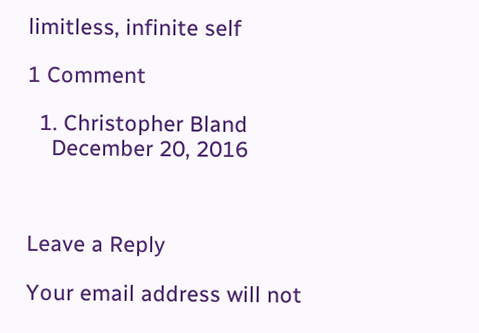limitless, infinite self

1 Comment

  1. Christopher Bland
    December 20, 2016



Leave a Reply

Your email address will not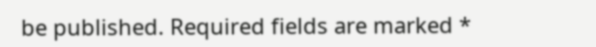be published. Required fields are marked *